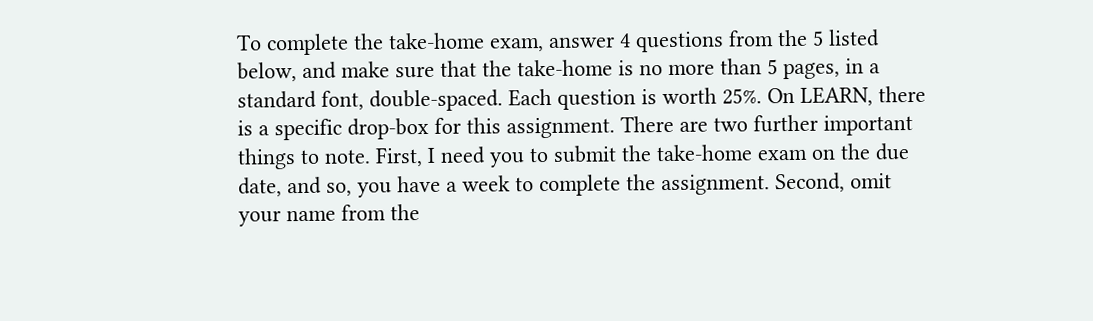To complete the take-home exam, answer 4 questions from the 5 listed below, and make sure that the take-home is no more than 5 pages, in a standard font, double-spaced. Each question is worth 25%. On LEARN, there is a specific drop-box for this assignment. There are two further important things to note. First, I need you to submit the take-home exam on the due date, and so, you have a week to complete the assignment. Second, omit your name from the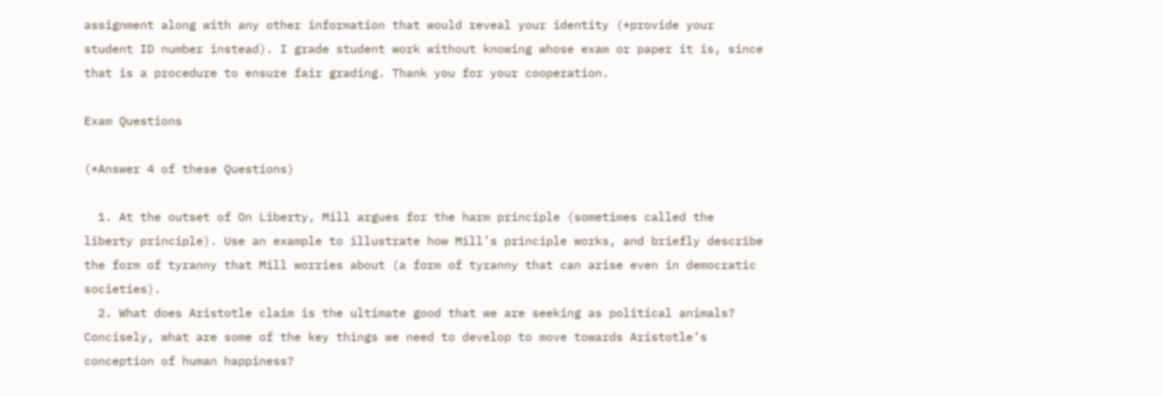assignment along with any other information that would reveal your identity (*provide your student ID number instead). I grade student work without knowing whose exam or paper it is, since that is a procedure to ensure fair grading. Thank you for your cooperation.

Exam Questions

(*Answer 4 of these Questions)

  1. At the outset of On Liberty, Mill argues for the harm principle (sometimes called the liberty principle). Use an example to illustrate how Mill’s principle works, and briefly describe the form of tyranny that Mill worries about (a form of tyranny that can arise even in democratic societies).
  2. What does Aristotle claim is the ultimate good that we are seeking as political animals? Concisely, what are some of the key things we need to develop to move towards Aristotle’s conception of human happiness?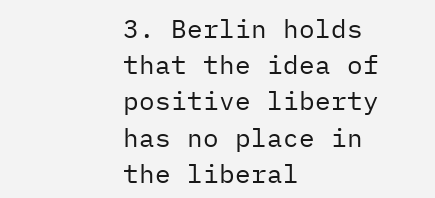3. Berlin holds that the idea of positive liberty has no place in the liberal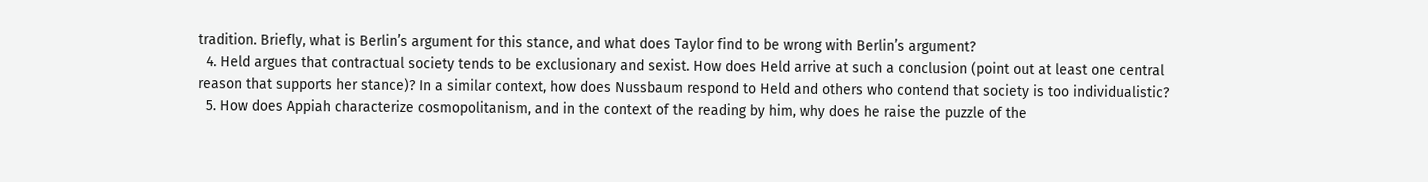tradition. Briefly, what is Berlin’s argument for this stance, and what does Taylor find to be wrong with Berlin’s argument?
  4. Held argues that contractual society tends to be exclusionary and sexist. How does Held arrive at such a conclusion (point out at least one central reason that supports her stance)? In a similar context, how does Nussbaum respond to Held and others who contend that society is too individualistic?
  5. How does Appiah characterize cosmopolitanism, and in the context of the reading by him, why does he raise the puzzle of the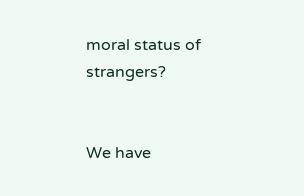moral status of strangers?


We have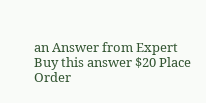an Answer from Expert
Buy this answer $20 Place Order